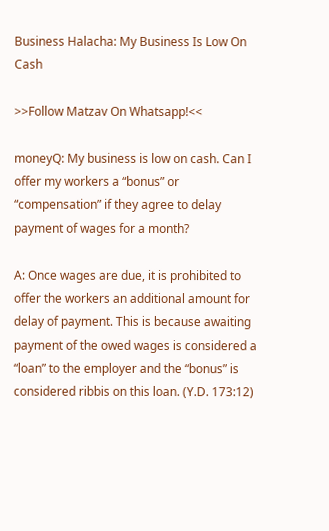Business Halacha: My Business Is Low On Cash

>>Follow Matzav On Whatsapp!<<

moneyQ: My business is low on cash. Can I offer my workers a “bonus” or “compensation” if they agree to delay payment of wages for a month?

A: Once wages are due, it is prohibited to offer the workers an additional amount for delay of payment. This is because awaiting payment of the owed wages is considered a “loan” to the employer and the “bonus” is considered ribbis on this loan. (Y.D. 173:12)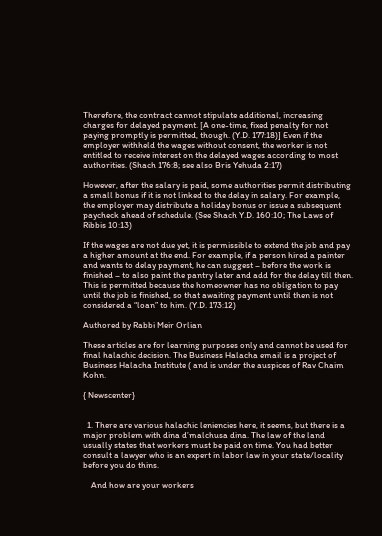Therefore, the contract cannot stipulate additional, increasing charges for delayed payment. [A one-time, fixed penalty for not paying promptly is permitted, though. (Y.D. 177:18)] Even if the employer withheld the wages without consent, the worker is not entitled to receive interest on the delayed wages according to most authorities. (Shach 176:8; see also Bris Yehuda 2:17)

However, after the salary is paid, some authorities permit distributing a small bonus if it is not linked to the delay in salary. For example, the employer may distribute a holiday bonus or issue a subsequent paycheck ahead of schedule. (See Shach Y.D. 160:10; The Laws of Ribbis 10:13)

If the wages are not due yet, it is permissible to extend the job and pay a higher amount at the end. For example, if a person hired a painter and wants to delay payment, he can suggest – before the work is finished – to also paint the pantry later and add for the delay till then. This is permitted because the homeowner has no obligation to pay until the job is finished, so that awaiting payment until then is not considered a “loan” to him. (Y.D. 173:12)

Authored by Rabbi Meir Orlian

These articles are for learning purposes only and cannot be used for final halachic decision. The Business Halacha email is a project of Business Halacha Institute ( and is under the auspices of Rav Chaim Kohn.

{ Newscenter}


  1. There are various halachic leniencies here, it seems, but there is a major problem with dina d’malchusa dina. The law of the land usually states that workers must be paid on time. You had better consult a lawyer who is an expert in labor law in your state/locality before you do thins.

    And how are your workers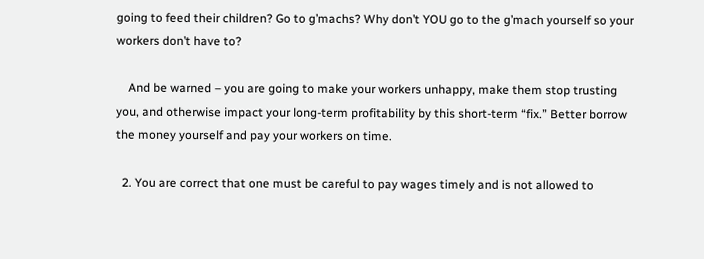going to feed their children? Go to g’machs? Why don’t YOU go to the g’mach yourself so your workers don’t have to?

    And be warned – you are going to make your workers unhappy, make them stop trusting you, and otherwise impact your long-term profitability by this short-term “fix.” Better borrow the money yourself and pay your workers on time.

  2. You are correct that one must be careful to pay wages timely and is not allowed to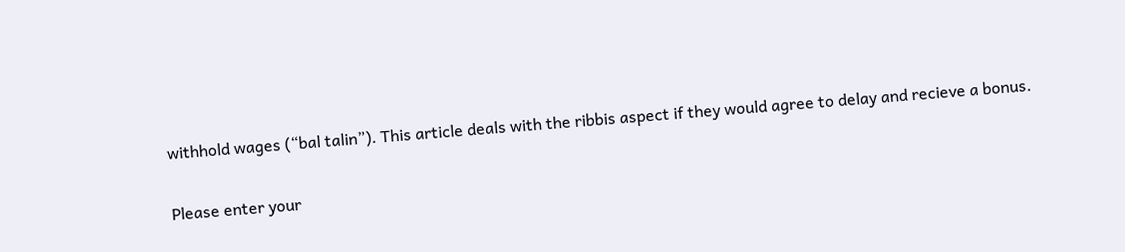withhold wages (“bal talin”). This article deals with the ribbis aspect if they would agree to delay and recieve a bonus.


Please enter your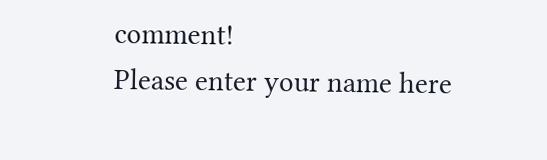comment!
Please enter your name here